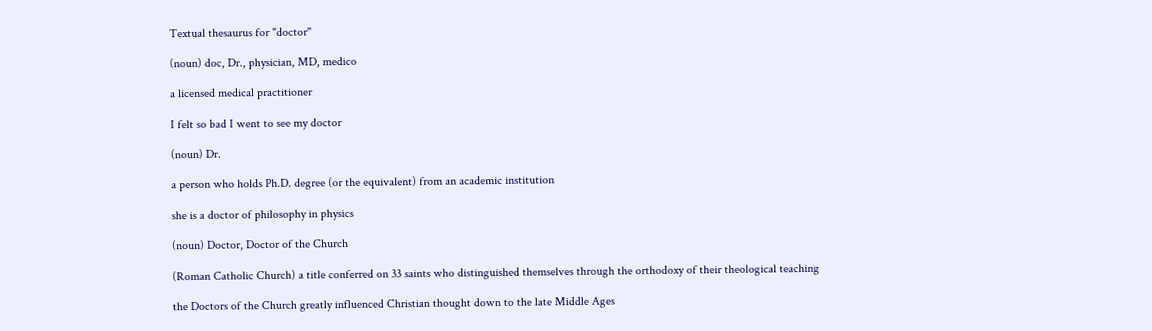Textual thesaurus for "doctor"

(noun) doc, Dr., physician, MD, medico

a licensed medical practitioner

I felt so bad I went to see my doctor

(noun) Dr.

a person who holds Ph.D. degree (or the equivalent) from an academic institution

she is a doctor of philosophy in physics

(noun) Doctor, Doctor of the Church

(Roman Catholic Church) a title conferred on 33 saints who distinguished themselves through the orthodoxy of their theological teaching

the Doctors of the Church greatly influenced Christian thought down to the late Middle Ages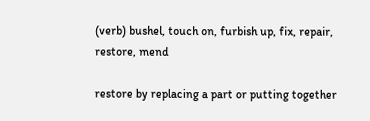(verb) bushel, touch on, furbish up, fix, repair, restore, mend

restore by replacing a part or putting together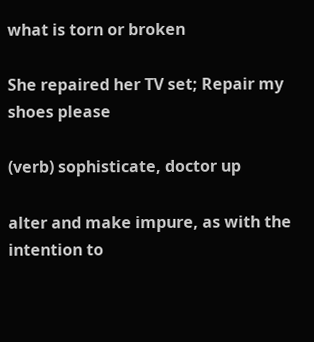what is torn or broken

She repaired her TV set; Repair my shoes please

(verb) sophisticate, doctor up

alter and make impure, as with the intention to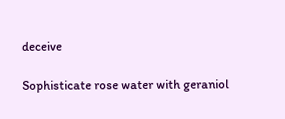deceive

Sophisticate rose water with geraniol